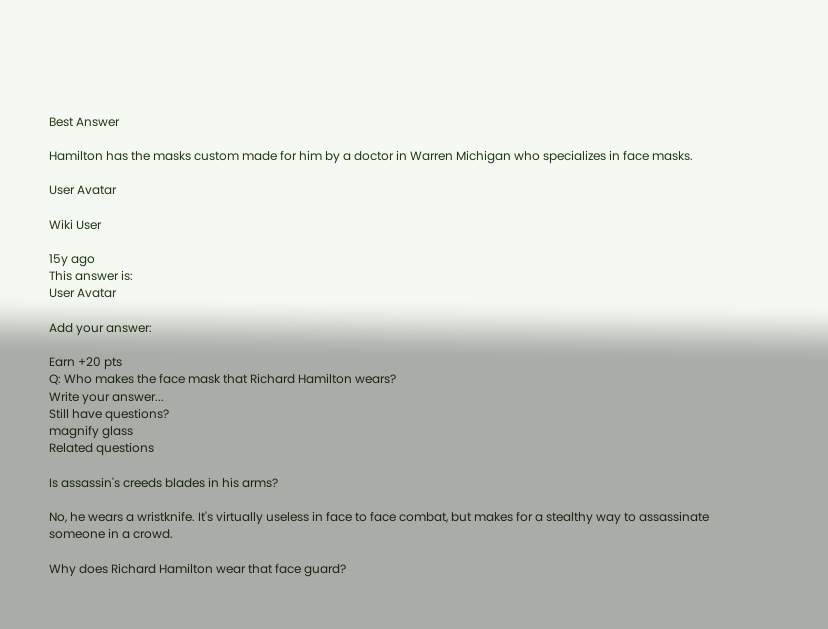Best Answer

Hamilton has the masks custom made for him by a doctor in Warren Michigan who specializes in face masks.

User Avatar

Wiki User

15y ago
This answer is:
User Avatar

Add your answer:

Earn +20 pts
Q: Who makes the face mask that Richard Hamilton wears?
Write your answer...
Still have questions?
magnify glass
Related questions

Is assassin's creeds blades in his arms?

No, he wears a wristknife. It's virtually useless in face to face combat, but makes for a stealthy way to assassinate someone in a crowd.

Why does Richard Hamilton wear that face guard?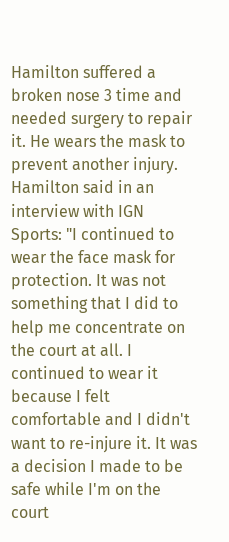Hamilton suffered a broken nose 3 time and needed surgery to repair it. He wears the mask to prevent another injury. Hamilton said in an interview with IGN Sports: "I continued to wear the face mask for protection. It was not something that I did to help me concentrate on the court at all. I continued to wear it because I felt comfortable and I didn't want to re-injure it. It was a decision I made to be safe while I'm on the court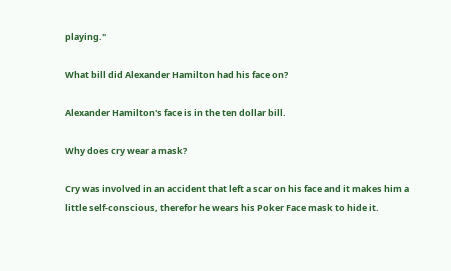playing."

What bill did Alexander Hamilton had his face on?

Alexander Hamilton's face is in the ten dollar bill.

Why does cry wear a mask?

Cry was involved in an accident that left a scar on his face and it makes him a little self-conscious, therefor he wears his Poker Face mask to hide it.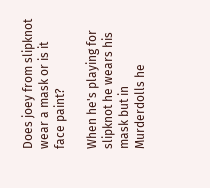Does joey from slipknot wear a mask or is it face paint?

When he's playing for slipknot he wears his mask but in Murderdolls he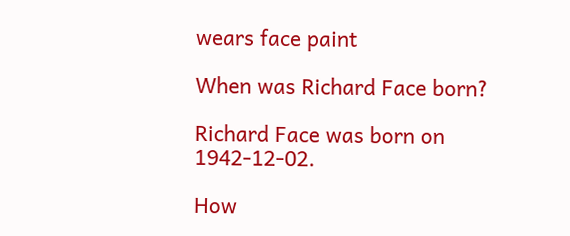wears face paint

When was Richard Face born?

Richard Face was born on 1942-12-02.

How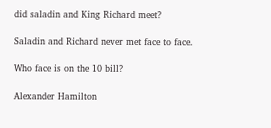did saladin and King Richard meet?

Saladin and Richard never met face to face.

Who face is on the 10 bill?

Alexander Hamilton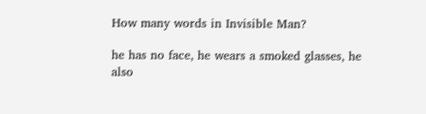How many words in Invisible Man?

he has no face, he wears a smoked glasses, he also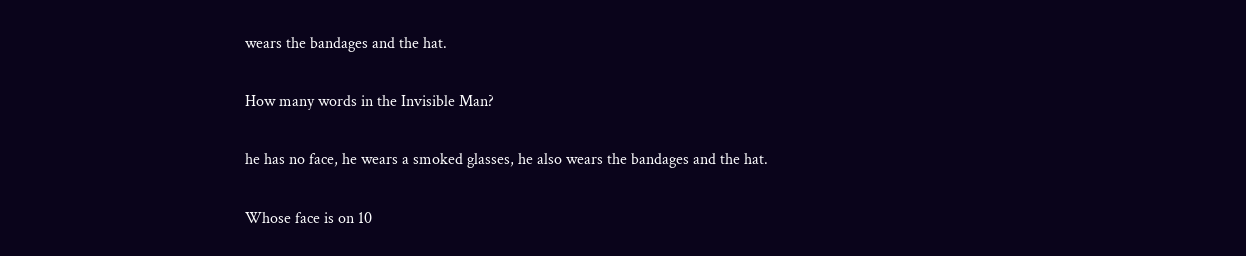wears the bandages and the hat.

How many words in the Invisible Man?

he has no face, he wears a smoked glasses, he also wears the bandages and the hat.

Whose face is on 10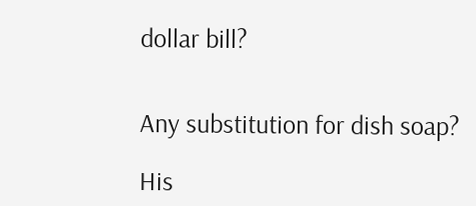dollar bill?


Any substitution for dish soap?

His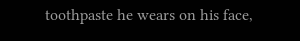toothpaste he wears on his face,